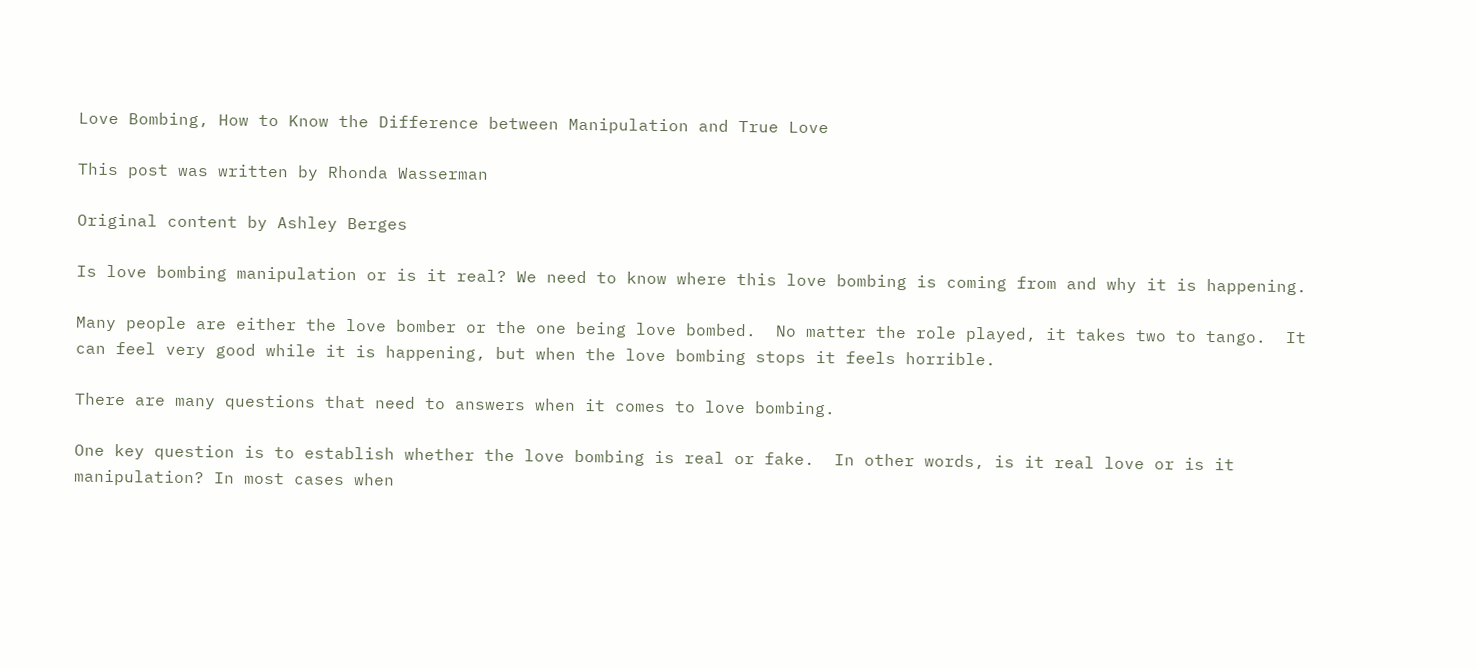Love Bombing, How to Know the Difference between Manipulation and True Love

This post was written by Rhonda Wasserman

Original content by Ashley Berges

Is love bombing manipulation or is it real? We need to know where this love bombing is coming from and why it is happening.

Many people are either the love bomber or the one being love bombed.  No matter the role played, it takes two to tango.  It can feel very good while it is happening, but when the love bombing stops it feels horrible.

There are many questions that need to answers when it comes to love bombing.

One key question is to establish whether the love bombing is real or fake.  In other words, is it real love or is it manipulation? In most cases when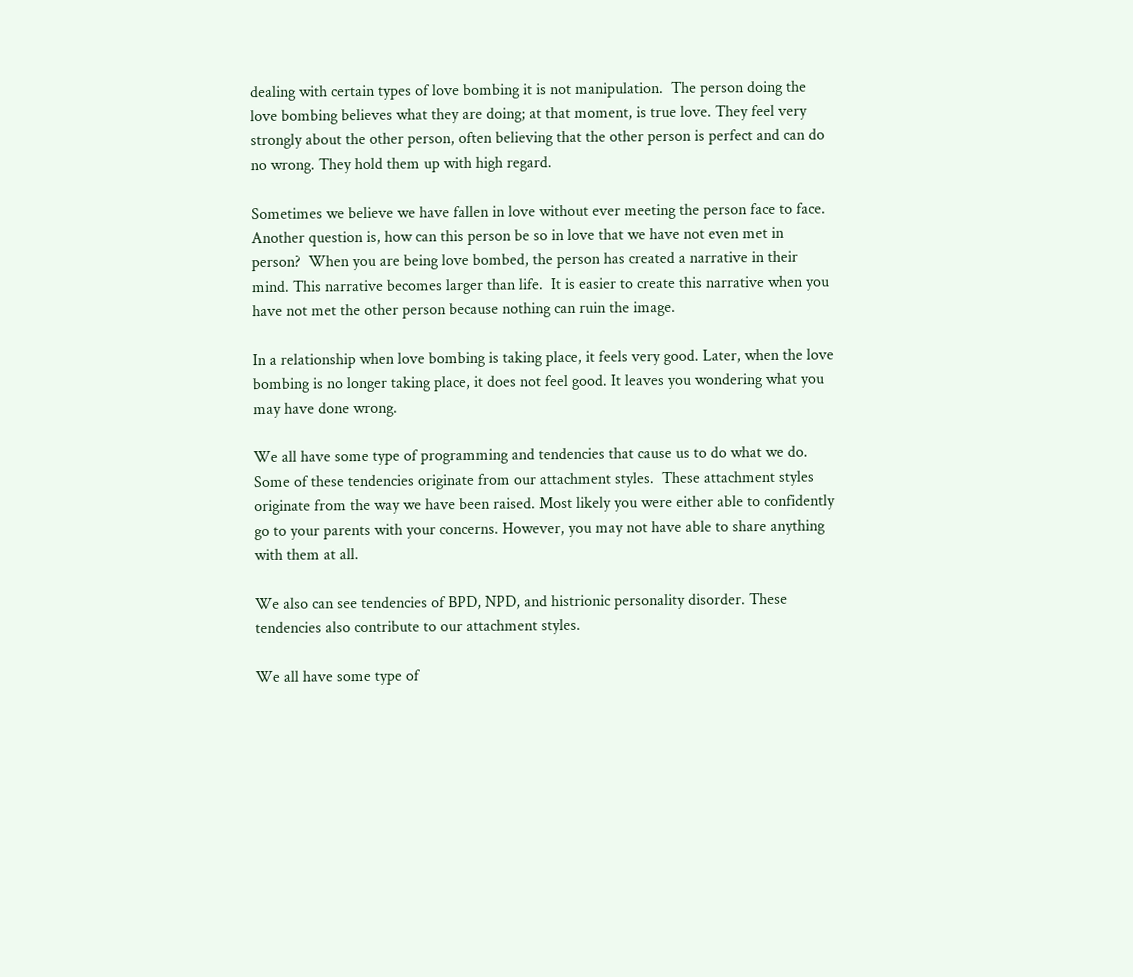dealing with certain types of love bombing it is not manipulation.  The person doing the love bombing believes what they are doing; at that moment, is true love. They feel very strongly about the other person, often believing that the other person is perfect and can do no wrong. They hold them up with high regard.

Sometimes we believe we have fallen in love without ever meeting the person face to face. Another question is, how can this person be so in love that we have not even met in person?  When you are being love bombed, the person has created a narrative in their mind. This narrative becomes larger than life.  It is easier to create this narrative when you have not met the other person because nothing can ruin the image.

In a relationship when love bombing is taking place, it feels very good. Later, when the love bombing is no longer taking place, it does not feel good. It leaves you wondering what you may have done wrong.

We all have some type of programming and tendencies that cause us to do what we do. Some of these tendencies originate from our attachment styles.  These attachment styles originate from the way we have been raised. Most likely you were either able to confidently go to your parents with your concerns. However, you may not have able to share anything with them at all.

We also can see tendencies of BPD, NPD, and histrionic personality disorder. These tendencies also contribute to our attachment styles.

We all have some type of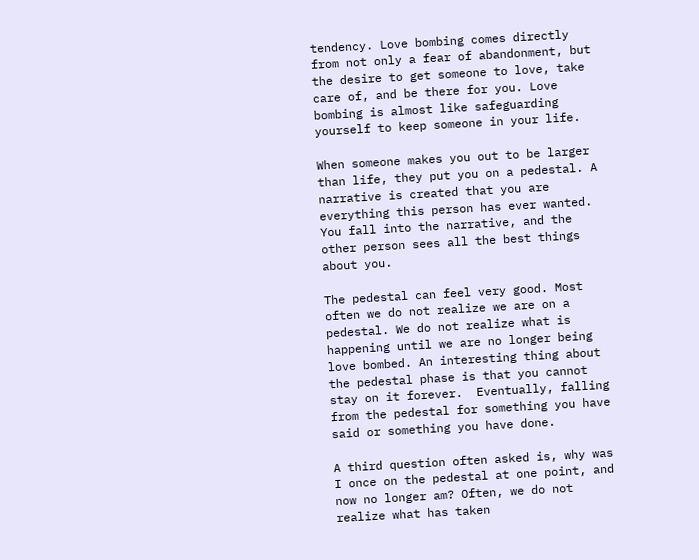tendency. Love bombing comes directly from not only a fear of abandonment, but the desire to get someone to love, take care of, and be there for you. Love bombing is almost like safeguarding yourself to keep someone in your life.

When someone makes you out to be larger than life, they put you on a pedestal. A narrative is created that you are everything this person has ever wanted. You fall into the narrative, and the other person sees all the best things about you.

The pedestal can feel very good. Most often we do not realize we are on a pedestal. We do not realize what is happening until we are no longer being love bombed. An interesting thing about the pedestal phase is that you cannot stay on it forever.  Eventually, falling from the pedestal for something you have said or something you have done.

A third question often asked is, why was I once on the pedestal at one point, and now no longer am? Often, we do not realize what has taken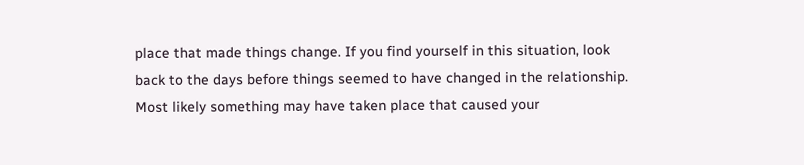place that made things change. If you find yourself in this situation, look back to the days before things seemed to have changed in the relationship. Most likely something may have taken place that caused your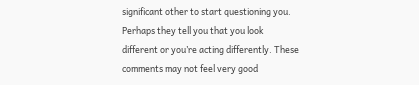significant other to start questioning you. Perhaps they tell you that you look different or you’re acting differently. These comments may not feel very good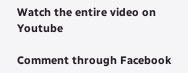Watch the entire video on Youtube

Comment through Facebook